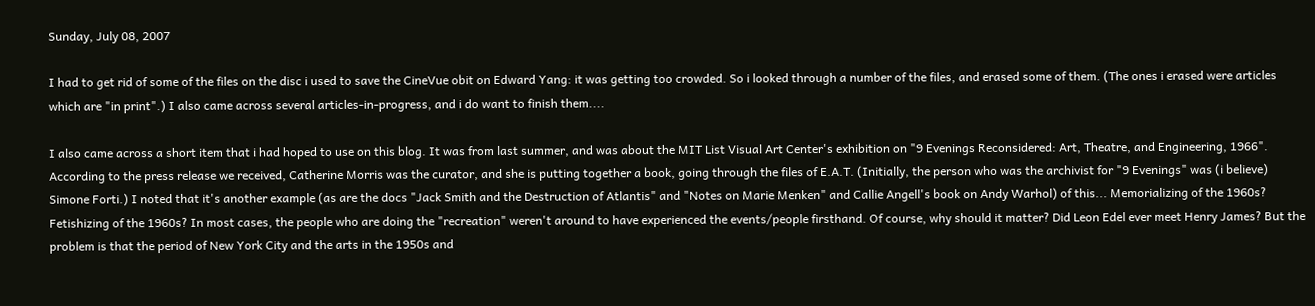Sunday, July 08, 2007

I had to get rid of some of the files on the disc i used to save the CineVue obit on Edward Yang: it was getting too crowded. So i looked through a number of the files, and erased some of them. (The ones i erased were articles which are "in print".) I also came across several articles-in-progress, and i do want to finish them....

I also came across a short item that i had hoped to use on this blog. It was from last summer, and was about the MIT List Visual Art Center's exhibition on "9 Evenings Reconsidered: Art, Theatre, and Engineering, 1966". According to the press release we received, Catherine Morris was the curator, and she is putting together a book, going through the files of E.A.T. (Initially, the person who was the archivist for "9 Evenings" was (i believe) Simone Forti.) I noted that it's another example (as are the docs "Jack Smith and the Destruction of Atlantis" and "Notes on Marie Menken" and Callie Angell's book on Andy Warhol) of this... Memorializing of the 1960s? Fetishizing of the 1960s? In most cases, the people who are doing the "recreation" weren't around to have experienced the events/people firsthand. Of course, why should it matter? Did Leon Edel ever meet Henry James? But the problem is that the period of New York City and the arts in the 1950s and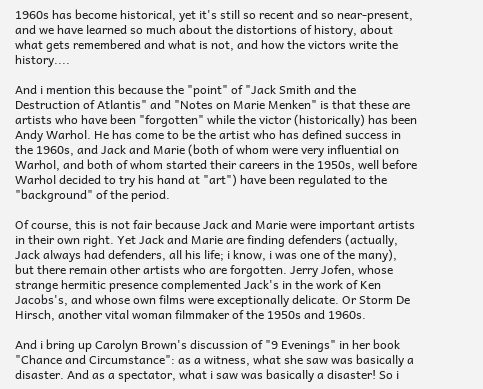1960s has become historical, yet it's still so recent and so near-present, and we have learned so much about the distortions of history, about what gets remembered and what is not, and how the victors write the history....

And i mention this because the "point" of "Jack Smith and the Destruction of Atlantis" and "Notes on Marie Menken" is that these are artists who have been "forgotten" while the victor (historically) has been Andy Warhol. He has come to be the artist who has defined success in the 1960s, and Jack and Marie (both of whom were very influential on Warhol, and both of whom started their careers in the 1950s, well before Warhol decided to try his hand at "art") have been regulated to the "background" of the period.

Of course, this is not fair because Jack and Marie were important artists in their own right. Yet Jack and Marie are finding defenders (actually, Jack always had defenders, all his life; i know, i was one of the many), but there remain other artists who are forgotten. Jerry Jofen, whose strange hermitic presence complemented Jack's in the work of Ken Jacobs's, and whose own films were exceptionally delicate. Or Storm De Hirsch, another vital woman filmmaker of the 1950s and 1960s.

And i bring up Carolyn Brown's discussion of "9 Evenings" in her book "Chance and Circumstance": as a witness, what she saw was basically a disaster. And as a spectator, what i saw was basically a disaster! So i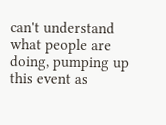can't understand what people are doing, pumping up this event as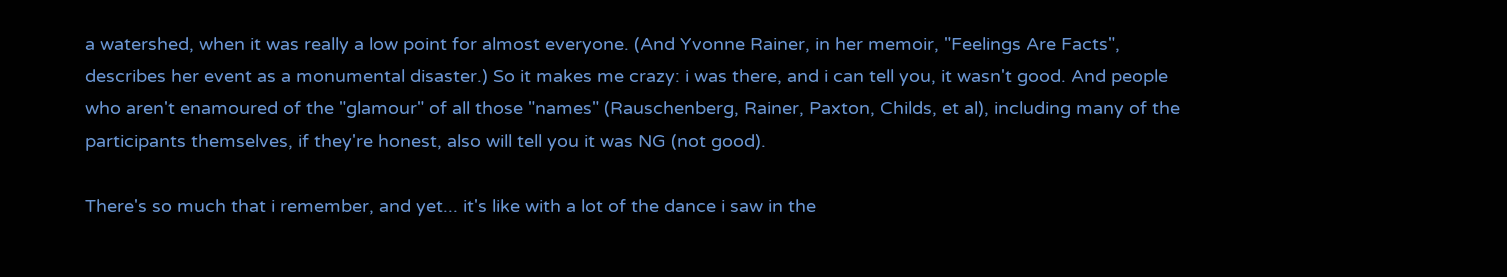a watershed, when it was really a low point for almost everyone. (And Yvonne Rainer, in her memoir, "Feelings Are Facts", describes her event as a monumental disaster.) So it makes me crazy: i was there, and i can tell you, it wasn't good. And people who aren't enamoured of the "glamour" of all those "names" (Rauschenberg, Rainer, Paxton, Childs, et al), including many of the participants themselves, if they're honest, also will tell you it was NG (not good).

There's so much that i remember, and yet... it's like with a lot of the dance i saw in the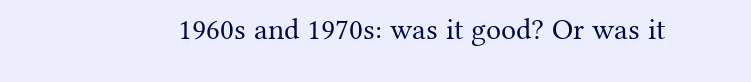1960s and 1970s: was it good? Or was it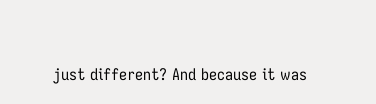just different? And because it was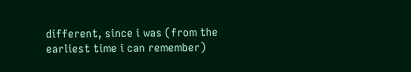different, since i was (from the earliest time i can remember)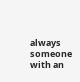always someone with an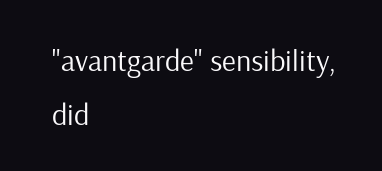"avantgarde" sensibility, did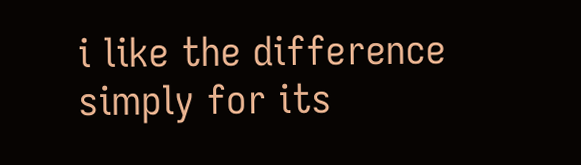i like the difference simply for its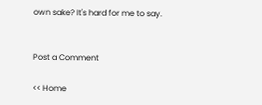own sake? It's hard for me to say.


Post a Comment

<< Home